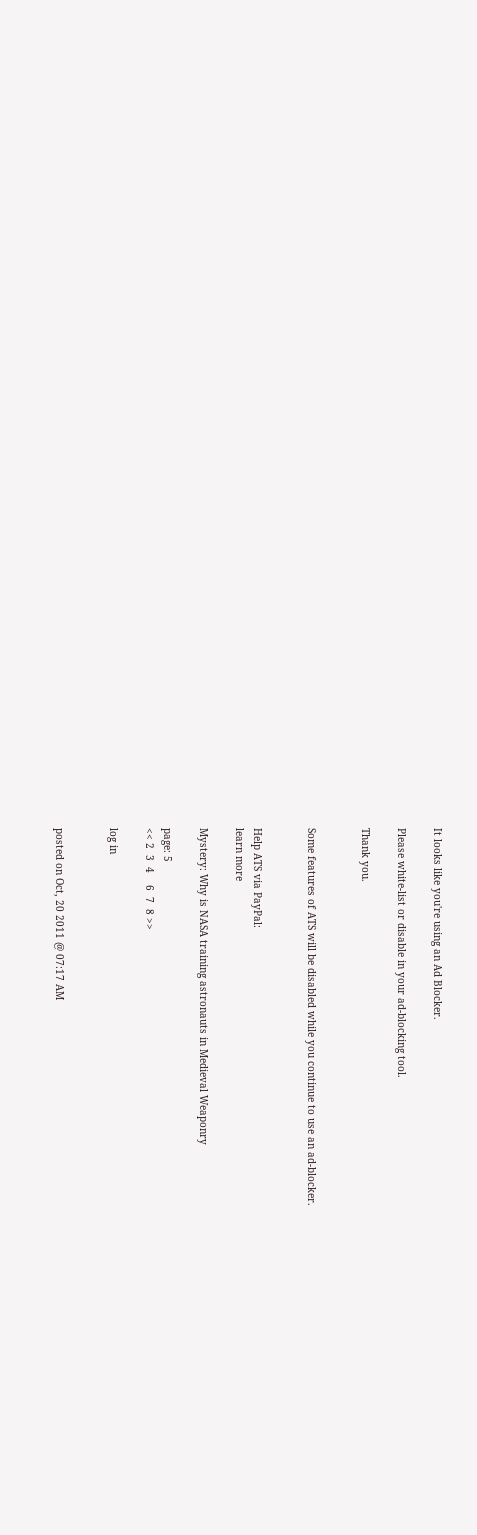It looks like you're using an Ad Blocker.

Please white-list or disable in your ad-blocking tool.

Thank you.


Some features of ATS will be disabled while you continue to use an ad-blocker.


Help ATS via PayPal:
learn more

Mystery: Why is NASA training astronauts in Medieval Weaponry

page: 5
<< 2  3  4    6  7  8 >>

log in


posted on Oct, 20 2011 @ 07:17 AM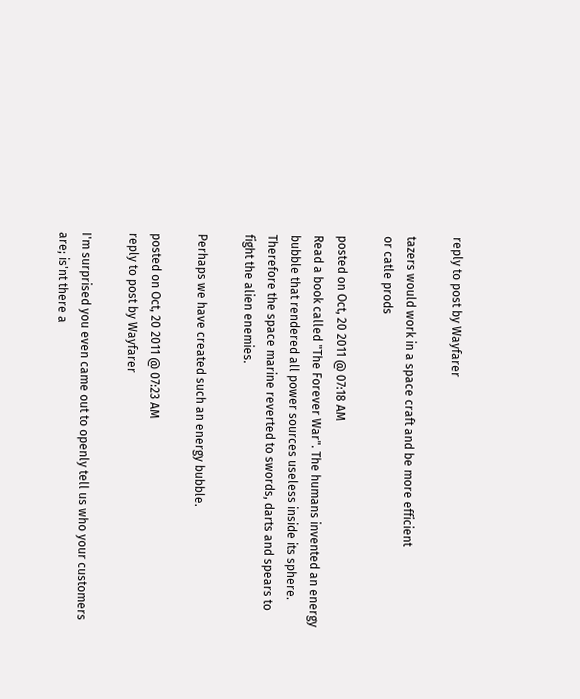reply to post by Wayfarer

tazers would work in a space craft and be more efficient
or catle prods

posted on Oct, 20 2011 @ 07:18 AM
Read a book called "The Forever War". The humans invented an energy bubble that rendered all power sources useless inside its sphere. Therefore the space marine reverted to swords, darts and spears to fight the alien enemies.

Perhaps we have created such an energy bubble.

posted on Oct, 20 2011 @ 07:23 AM
reply to post by Wayfarer

I'm surprised you even came out to openly tell us who your customers are; is'nt there a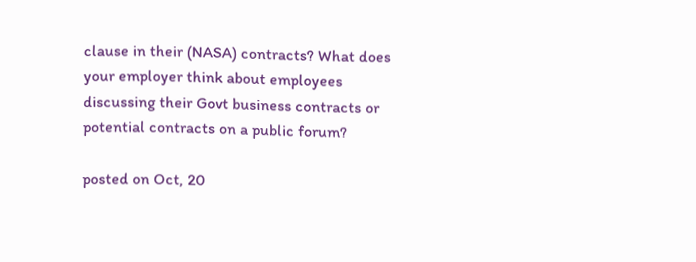clause in their (NASA) contracts? What does your employer think about employees discussing their Govt business contracts or potential contracts on a public forum?

posted on Oct, 20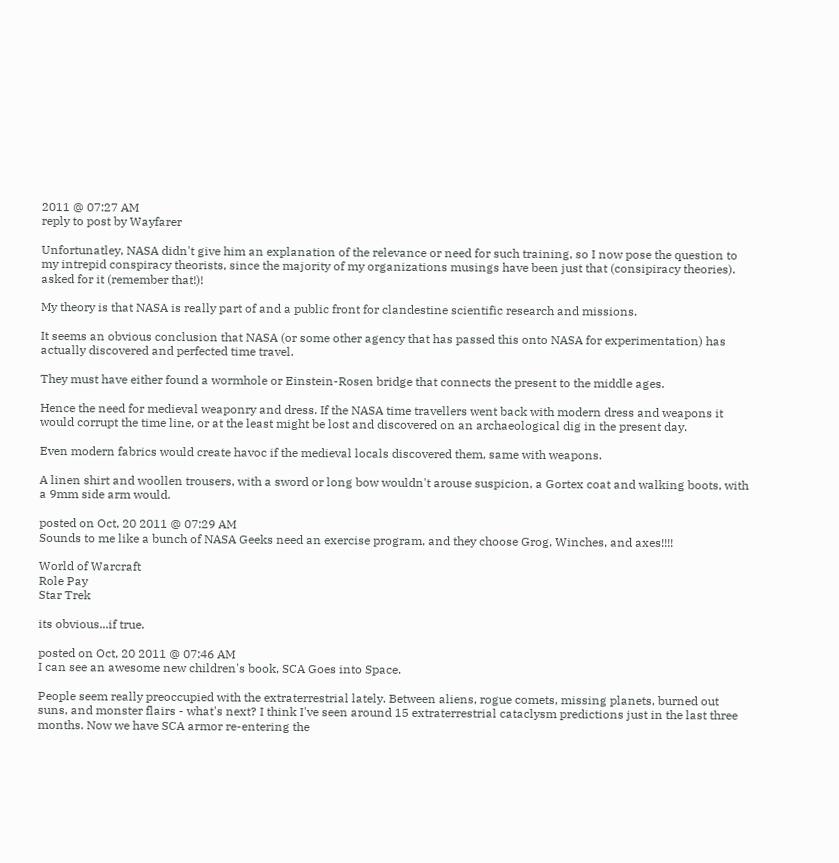2011 @ 07:27 AM
reply to post by Wayfarer

Unfortunatley, NASA didn't give him an explanation of the relevance or need for such training, so I now pose the question to my intrepid conspiracy theorists, since the majority of my organizations musings have been just that (consipiracy theories). asked for it (remember that!)!

My theory is that NASA is really part of and a public front for clandestine scientific research and missions.

It seems an obvious conclusion that NASA (or some other agency that has passed this onto NASA for experimentation) has actually discovered and perfected time travel.

They must have either found a wormhole or Einstein-Rosen bridge that connects the present to the middle ages.

Hence the need for medieval weaponry and dress. If the NASA time travellers went back with modern dress and weapons it would corrupt the time line, or at the least might be lost and discovered on an archaeological dig in the present day.

Even modern fabrics would create havoc if the medieval locals discovered them, same with weapons.

A linen shirt and woollen trousers, with a sword or long bow wouldn't arouse suspicion, a Gortex coat and walking boots, with a 9mm side arm would.

posted on Oct, 20 2011 @ 07:29 AM
Sounds to me like a bunch of NASA Geeks need an exercise program, and they choose Grog, Winches, and axes!!!!

World of Warcraft
Role Pay
Star Trek

its obvious...if true.

posted on Oct, 20 2011 @ 07:46 AM
I can see an awesome new children's book, SCA Goes into Space.

People seem really preoccupied with the extraterrestrial lately. Between aliens, rogue comets, missing planets, burned out suns, and monster flairs - what's next? I think I've seen around 15 extraterrestrial cataclysm predictions just in the last three months. Now we have SCA armor re-entering the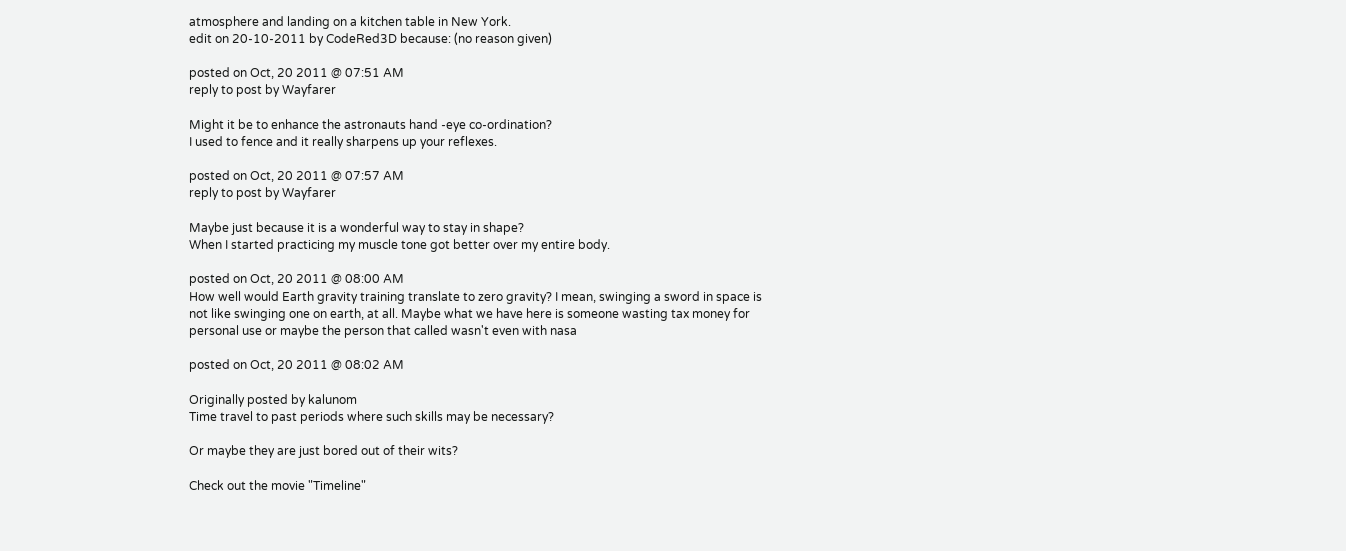atmosphere and landing on a kitchen table in New York.
edit on 20-10-2011 by CodeRed3D because: (no reason given)

posted on Oct, 20 2011 @ 07:51 AM
reply to post by Wayfarer

Might it be to enhance the astronauts hand -eye co-ordination?
I used to fence and it really sharpens up your reflexes.

posted on Oct, 20 2011 @ 07:57 AM
reply to post by Wayfarer

Maybe just because it is a wonderful way to stay in shape?
When I started practicing my muscle tone got better over my entire body.

posted on Oct, 20 2011 @ 08:00 AM
How well would Earth gravity training translate to zero gravity? I mean, swinging a sword in space is not like swinging one on earth, at all. Maybe what we have here is someone wasting tax money for personal use or maybe the person that called wasn't even with nasa

posted on Oct, 20 2011 @ 08:02 AM

Originally posted by kalunom
Time travel to past periods where such skills may be necessary?

Or maybe they are just bored out of their wits?

Check out the movie "Timeline"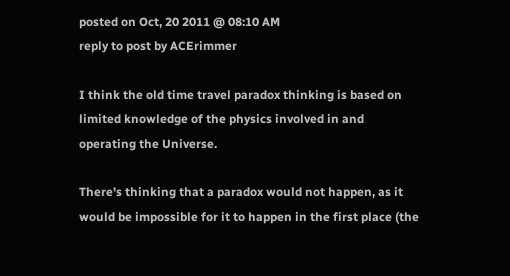posted on Oct, 20 2011 @ 08:10 AM
reply to post by ACErimmer

I think the old time travel paradox thinking is based on limited knowledge of the physics involved in and operating the Universe.

There's thinking that a paradox would not happen, as it would be impossible for it to happen in the first place (the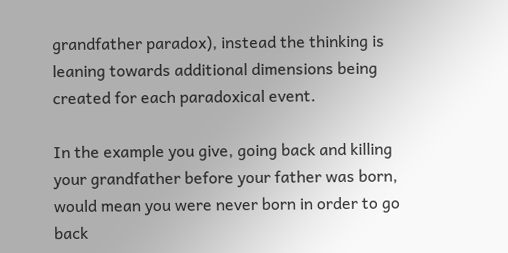grandfather paradox), instead the thinking is leaning towards additional dimensions being created for each paradoxical event.

In the example you give, going back and killing your grandfather before your father was born, would mean you were never born in order to go back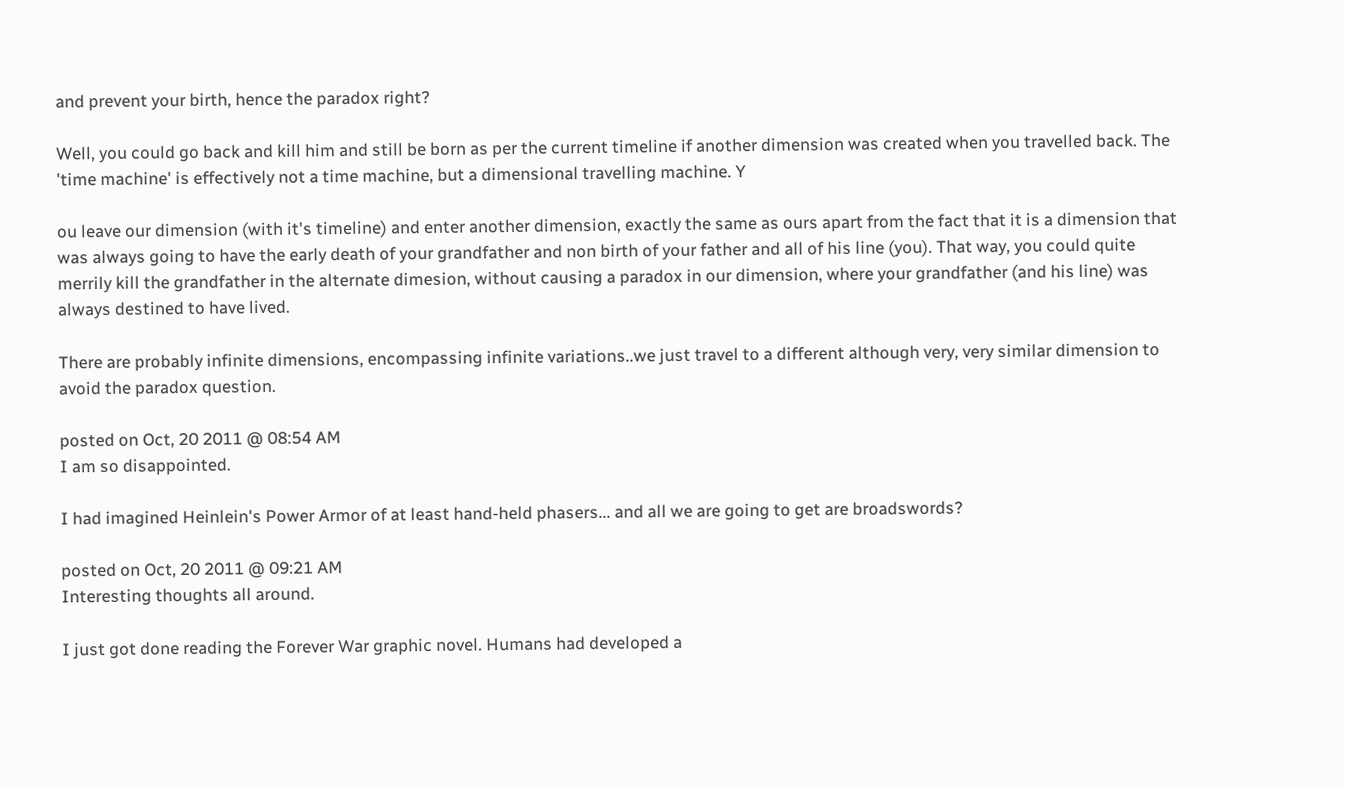and prevent your birth, hence the paradox right?

Well, you could go back and kill him and still be born as per the current timeline if another dimension was created when you travelled back. The 'time machine' is effectively not a time machine, but a dimensional travelling machine. Y

ou leave our dimension (with it's timeline) and enter another dimension, exactly the same as ours apart from the fact that it is a dimension that was always going to have the early death of your grandfather and non birth of your father and all of his line (you). That way, you could quite merrily kill the grandfather in the alternate dimesion, without causing a paradox in our dimension, where your grandfather (and his line) was always destined to have lived.

There are probably infinite dimensions, encompassing infinite variations..we just travel to a different although very, very similar dimension to avoid the paradox question.

posted on Oct, 20 2011 @ 08:54 AM
I am so disappointed.

I had imagined Heinlein's Power Armor of at least hand-held phasers... and all we are going to get are broadswords?

posted on Oct, 20 2011 @ 09:21 AM
Interesting thoughts all around.

I just got done reading the Forever War graphic novel. Humans had developed a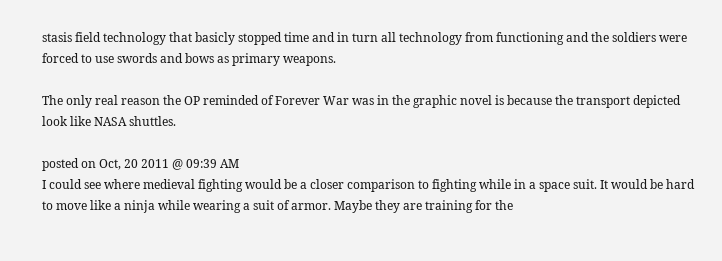stasis field technology that basicly stopped time and in turn all technology from functioning and the soldiers were forced to use swords and bows as primary weapons.

The only real reason the OP reminded of Forever War was in the graphic novel is because the transport depicted look like NASA shuttles.

posted on Oct, 20 2011 @ 09:39 AM
I could see where medieval fighting would be a closer comparison to fighting while in a space suit. It would be hard to move like a ninja while wearing a suit of armor. Maybe they are training for the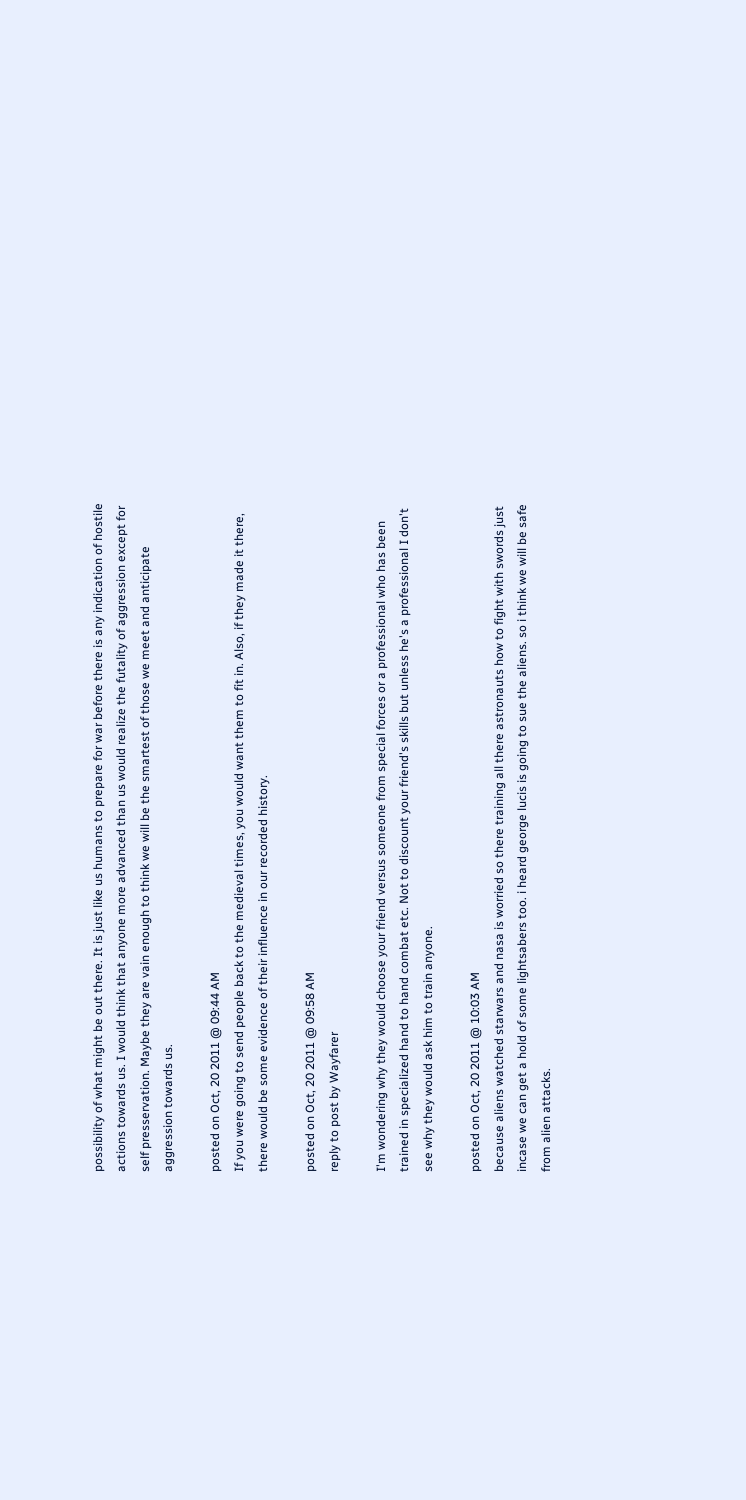possibility of what might be out there. It is just like us humans to prepare for war before there is any indication of hostile actions towards us. I would think that anyone more advanced than us would realize the futality of aggression except for self presservation. Maybe they are vain enough to think we will be the smartest of those we meet and anticipate aggression towards us.

posted on Oct, 20 2011 @ 09:44 AM
If you were going to send people back to the medieval times, you would want them to fit in. Also, if they made it there, there would be some evidence of their influence in our recorded history.

posted on Oct, 20 2011 @ 09:58 AM
reply to post by Wayfarer

I'm wondering why they would choose your friend versus someone from special forces or a professional who has been trained in specialized hand to hand combat etc. Not to discount your friend's skills but unless he's a professional I don't see why they would ask him to train anyone.

posted on Oct, 20 2011 @ 10:03 AM
because aliens watched starwars and nasa is worried so there training all there astronauts how to fight with swords just incase we can get a hold of some lightsabers too. i heard george lucis is going to sue the aliens. so i think we will be safe from alien attacks.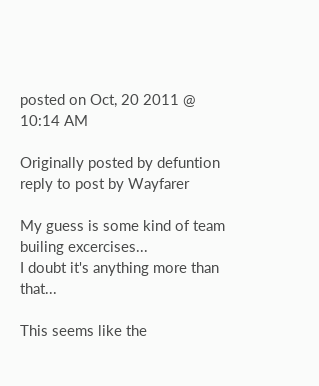posted on Oct, 20 2011 @ 10:14 AM

Originally posted by defuntion
reply to post by Wayfarer

My guess is some kind of team builing excercises...
I doubt it's anything more than that...

This seems like the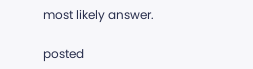most likely answer.

posted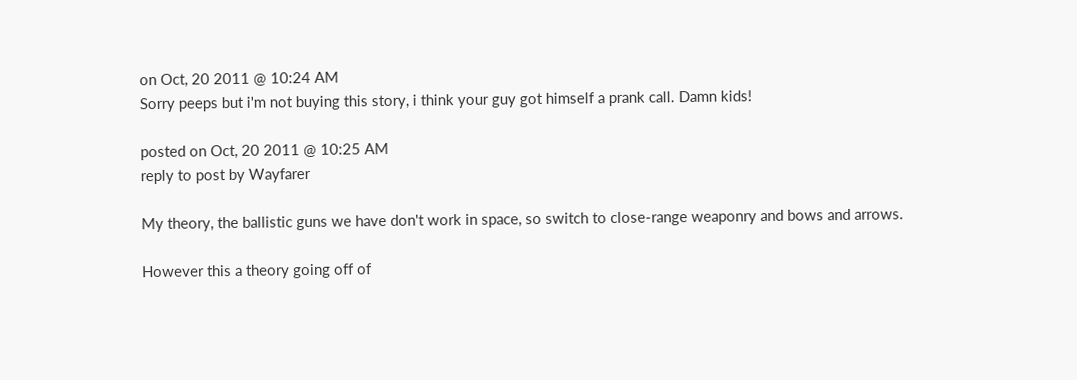on Oct, 20 2011 @ 10:24 AM
Sorry peeps but i'm not buying this story, i think your guy got himself a prank call. Damn kids!

posted on Oct, 20 2011 @ 10:25 AM
reply to post by Wayfarer

My theory, the ballistic guns we have don't work in space, so switch to close-range weaponry and bows and arrows.

However this a theory going off of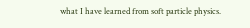what I have learned from soft particle physics.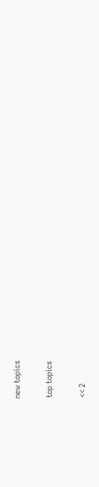new topics

top topics

<< 2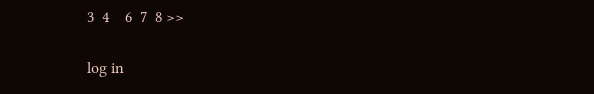3  4    6  7  8 >>

log in